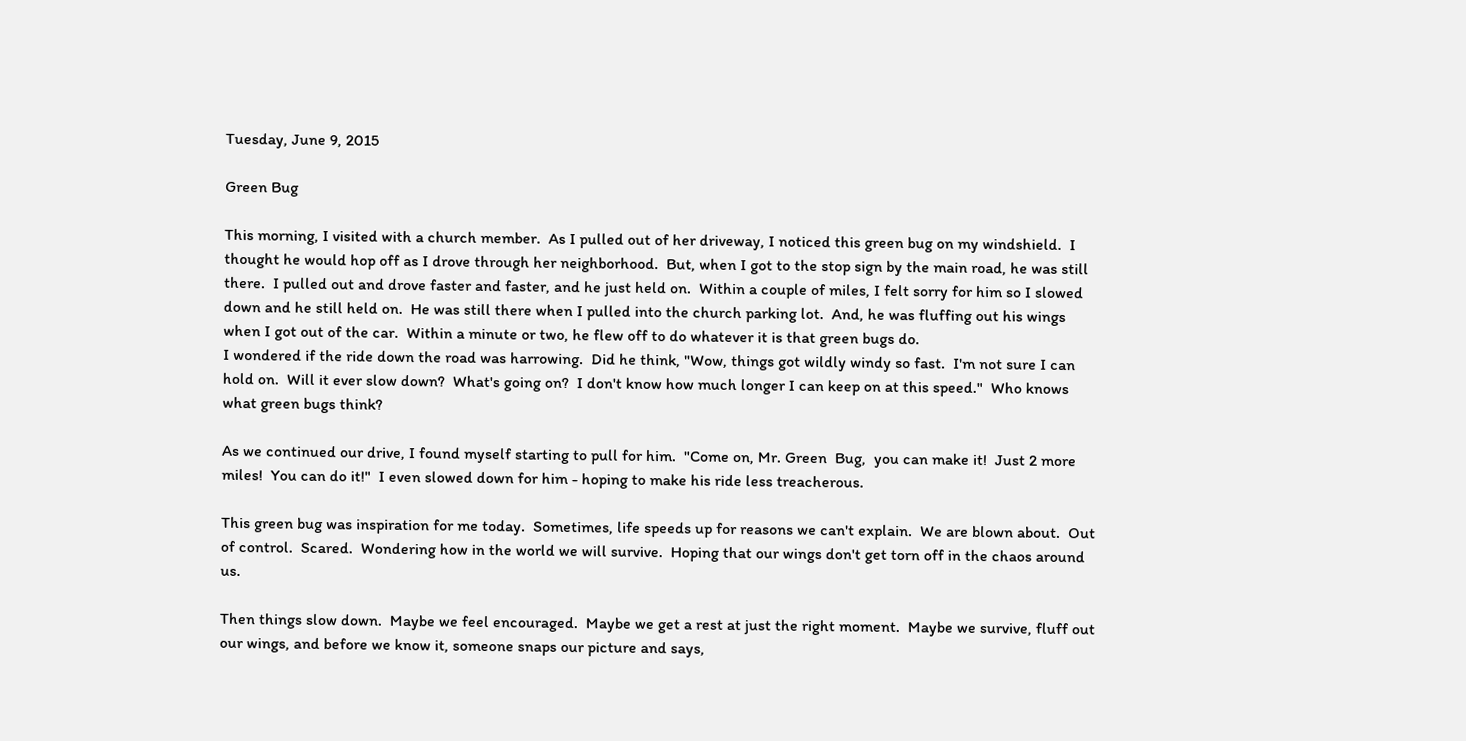Tuesday, June 9, 2015

Green Bug

This morning, I visited with a church member.  As I pulled out of her driveway, I noticed this green bug on my windshield.  I thought he would hop off as I drove through her neighborhood.  But, when I got to the stop sign by the main road, he was still there.  I pulled out and drove faster and faster, and he just held on.  Within a couple of miles, I felt sorry for him so I slowed down and he still held on.  He was still there when I pulled into the church parking lot.  And, he was fluffing out his wings when I got out of the car.  Within a minute or two, he flew off to do whatever it is that green bugs do.
I wondered if the ride down the road was harrowing.  Did he think, "Wow, things got wildly windy so fast.  I'm not sure I can hold on.  Will it ever slow down?  What's going on?  I don't know how much longer I can keep on at this speed."  Who knows what green bugs think?

As we continued our drive, I found myself starting to pull for him.  "Come on, Mr. Green  Bug,  you can make it!  Just 2 more miles!  You can do it!"  I even slowed down for him - hoping to make his ride less treacherous.

This green bug was inspiration for me today.  Sometimes, life speeds up for reasons we can't explain.  We are blown about.  Out of control.  Scared.  Wondering how in the world we will survive.  Hoping that our wings don't get torn off in the chaos around us.

Then things slow down.  Maybe we feel encouraged.  Maybe we get a rest at just the right moment.  Maybe we survive, fluff out our wings, and before we know it, someone snaps our picture and says,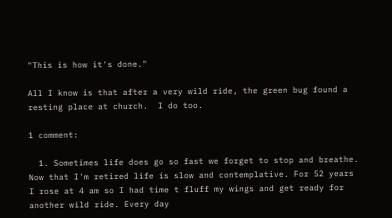"This is how it's done."

All I know is that after a very wild ride, the green bug found a resting place at church.  I do too.

1 comment:

  1. Sometimes life does go so fast we forget to stop and breathe. Now that I'm retired life is slow and contemplative. For 52 years I rose at 4 am so I had time t fluff my wings and get ready for another wild ride. Every day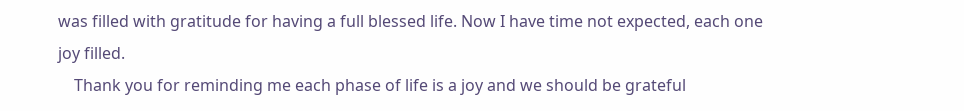was filled with gratitude for having a full blessed life. Now I have time not expected, each one joy filled.
    Thank you for reminding me each phase of life is a joy and we should be grateful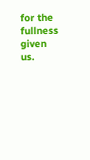for the fullness given us.